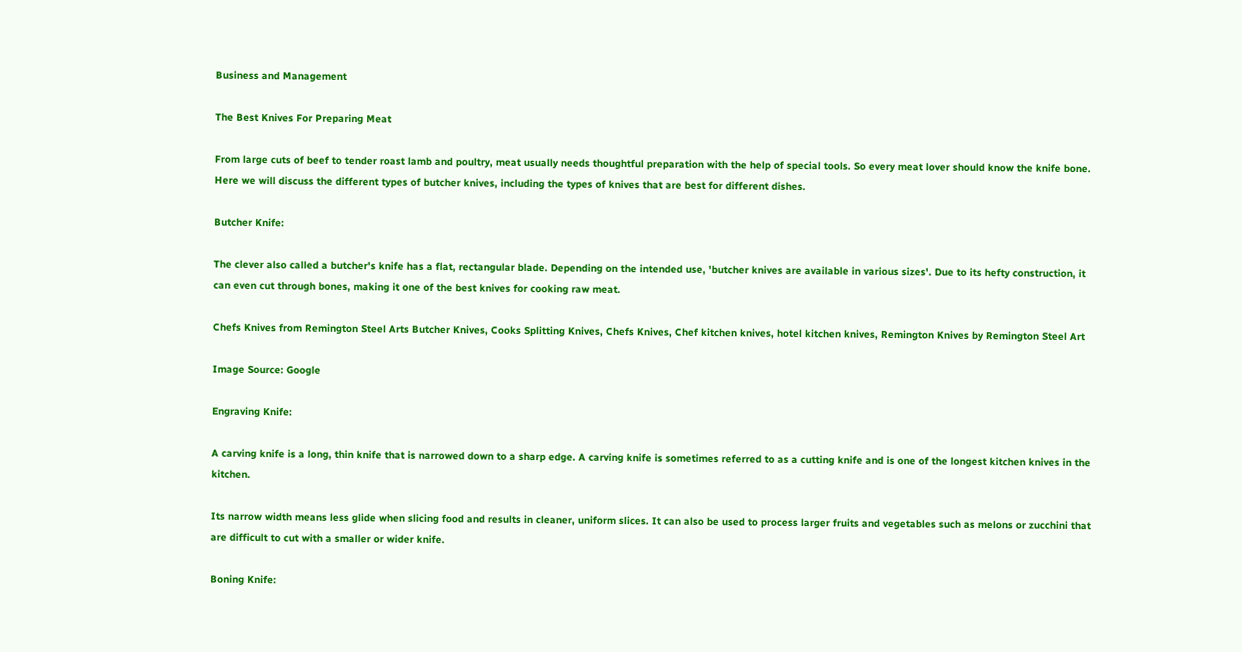Business and Management

The Best Knives For Preparing Meat

From large cuts of beef to tender roast lamb and poultry, meat usually needs thoughtful preparation with the help of special tools. So every meat lover should know the knife bone. Here we will discuss the different types of butcher knives, including the types of knives that are best for different dishes.

Butcher Knife:

The clever also called a butcher's knife has a flat, rectangular blade. Depending on the intended use, 'butcher knives are available in various sizes'. Due to its hefty construction, it can even cut through bones, making it one of the best knives for cooking raw meat.

Chefs Knives from Remington Steel Arts Butcher Knives, Cooks Splitting Knives, Chefs Knives, Chef kitchen knives, hotel kitchen knives, Remington Knives by Remington Steel Art

Image Source: Google

Engraving Knife:

A carving knife is a long, thin knife that is narrowed down to a sharp edge. A carving knife is sometimes referred to as a cutting knife and is one of the longest kitchen knives in the kitchen.

Its narrow width means less glide when slicing food and results in cleaner, uniform slices. It can also be used to process larger fruits and vegetables such as melons or zucchini that are difficult to cut with a smaller or wider knife.

Boning Knife: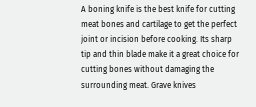A boning knife is the best knife for cutting meat bones and cartilage to get the perfect joint or incision before cooking. Its sharp tip and thin blade make it a great choice for cutting bones without damaging the surrounding meat. Grave knives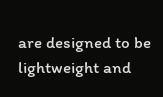are designed to be lightweight and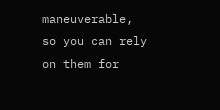maneuverable, so you can rely on them for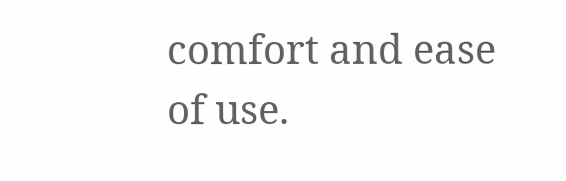comfort and ease of use.